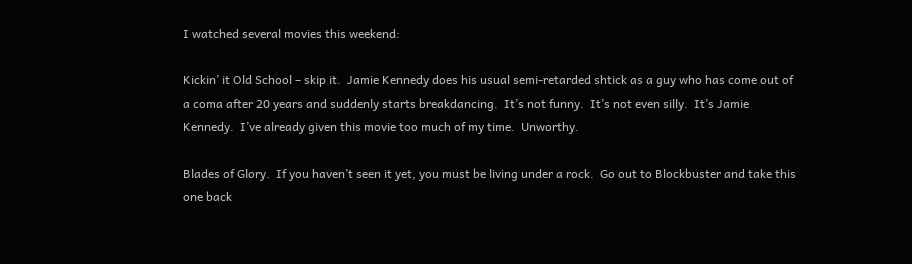I watched several movies this weekend:

Kickin’ it Old School – skip it.  Jamie Kennedy does his usual semi-retarded shtick as a guy who has come out of a coma after 20 years and suddenly starts breakdancing.  It’s not funny.  It’s not even silly.  It’s Jamie Kennedy.  I’ve already given this movie too much of my time.  Unworthy.

Blades of Glory.  If you haven’t seen it yet, you must be living under a rock.  Go out to Blockbuster and take this one back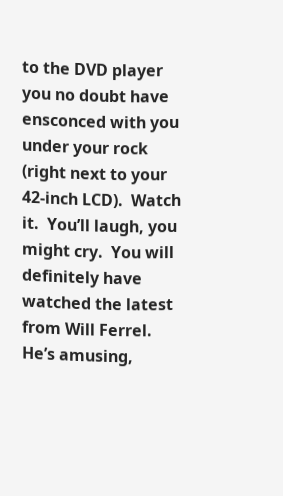to the DVD player you no doubt have ensconced with you under your rock (right next to your 42-inch LCD).  Watch it.  You’ll laugh, you might cry.  You will definitely have watched the latest from Will Ferrel.  He’s amusing,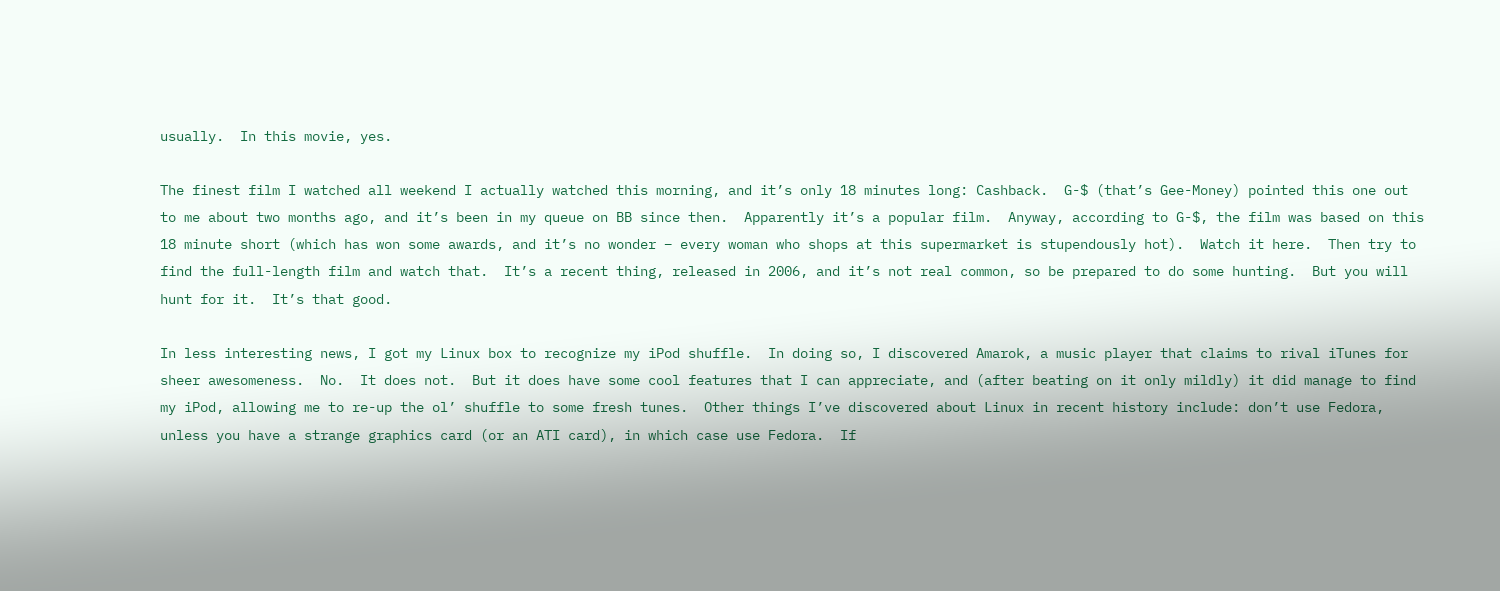usually.  In this movie, yes.

The finest film I watched all weekend I actually watched this morning, and it’s only 18 minutes long: Cashback.  G-$ (that’s Gee-Money) pointed this one out to me about two months ago, and it’s been in my queue on BB since then.  Apparently it’s a popular film.  Anyway, according to G-$, the film was based on this 18 minute short (which has won some awards, and it’s no wonder – every woman who shops at this supermarket is stupendously hot).  Watch it here.  Then try to find the full-length film and watch that.  It’s a recent thing, released in 2006, and it’s not real common, so be prepared to do some hunting.  But you will hunt for it.  It’s that good.

In less interesting news, I got my Linux box to recognize my iPod shuffle.  In doing so, I discovered Amarok, a music player that claims to rival iTunes for sheer awesomeness.  No.  It does not.  But it does have some cool features that I can appreciate, and (after beating on it only mildly) it did manage to find my iPod, allowing me to re-up the ol’ shuffle to some fresh tunes.  Other things I’ve discovered about Linux in recent history include: don’t use Fedora, unless you have a strange graphics card (or an ATI card), in which case use Fedora.  If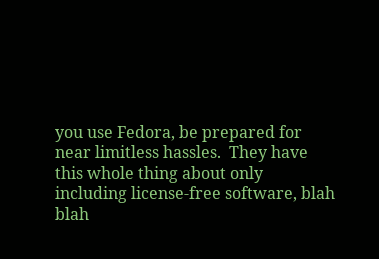you use Fedora, be prepared for near limitless hassles.  They have this whole thing about only including license-free software, blah blah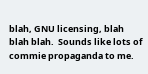blah, GNU licensing, blah blah blah.  Sounds like lots of commie propaganda to me.